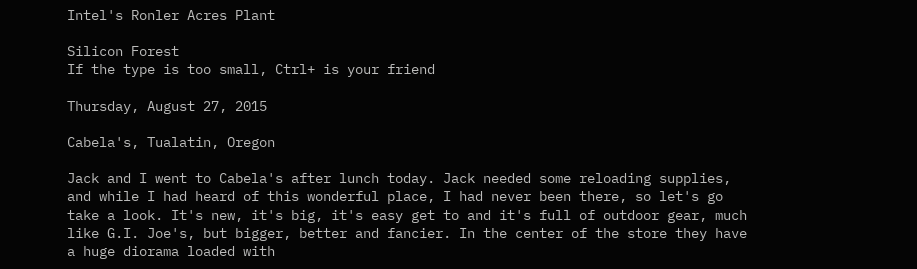Intel's Ronler Acres Plant

Silicon Forest
If the type is too small, Ctrl+ is your friend

Thursday, August 27, 2015

Cabela's, Tualatin, Oregon

Jack and I went to Cabela's after lunch today. Jack needed some reloading supplies, and while I had heard of this wonderful place, I had never been there, so let's go take a look. It's new, it's big, it's easy get to and it's full of outdoor gear, much like G.I. Joe's, but bigger, better and fancier. In the center of the store they have a huge diorama loaded with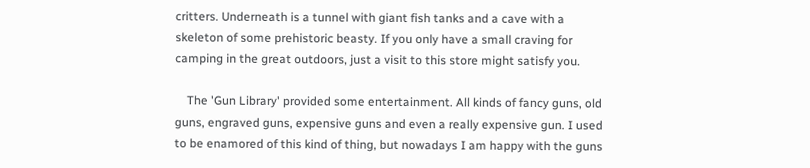critters. Underneath is a tunnel with giant fish tanks and a cave with a skeleton of some prehistoric beasty. If you only have a small craving for camping in the great outdoors, just a visit to this store might satisfy you.

    The 'Gun Library' provided some entertainment. All kinds of fancy guns, old guns, engraved guns, expensive guns and even a really expensive gun. I used to be enamored of this kind of thing, but nowadays I am happy with the guns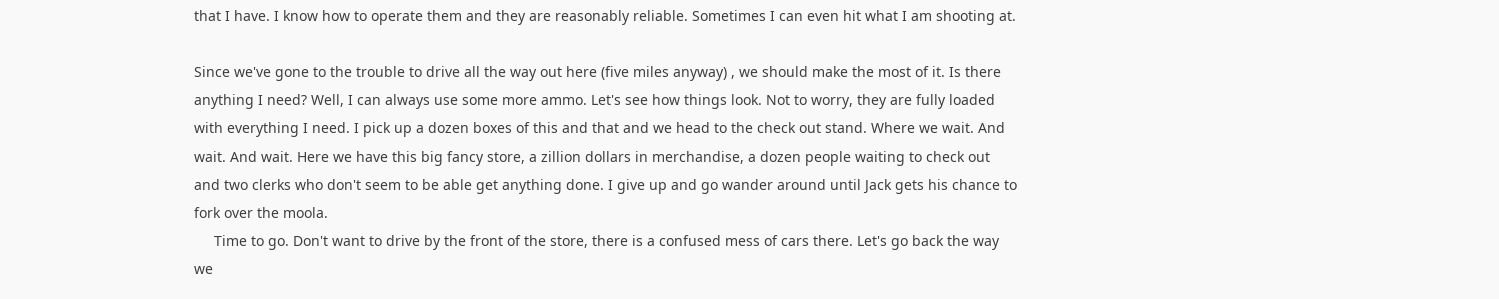that I have. I know how to operate them and they are reasonably reliable. Sometimes I can even hit what I am shooting at.

Since we've gone to the trouble to drive all the way out here (five miles anyway) , we should make the most of it. Is there anything I need? Well, I can always use some more ammo. Let's see how things look. Not to worry, they are fully loaded with everything I need. I pick up a dozen boxes of this and that and we head to the check out stand. Where we wait. And wait. And wait. Here we have this big fancy store, a zillion dollars in merchandise, a dozen people waiting to check out and two clerks who don't seem to be able get anything done. I give up and go wander around until Jack gets his chance to fork over the moola.
     Time to go. Don't want to drive by the front of the store, there is a confused mess of cars there. Let's go back the way we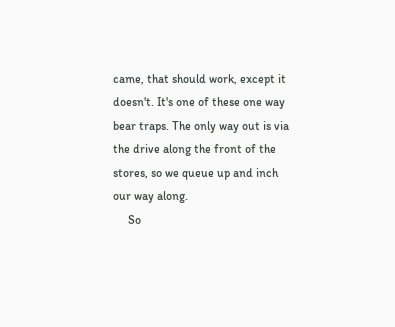came, that should work, except it doesn't. It's one of these one way bear traps. The only way out is via the drive along the front of the stores, so we queue up and inch our way along.
     So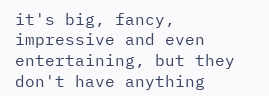it's big, fancy, impressive and even entertaining, but they don't have anything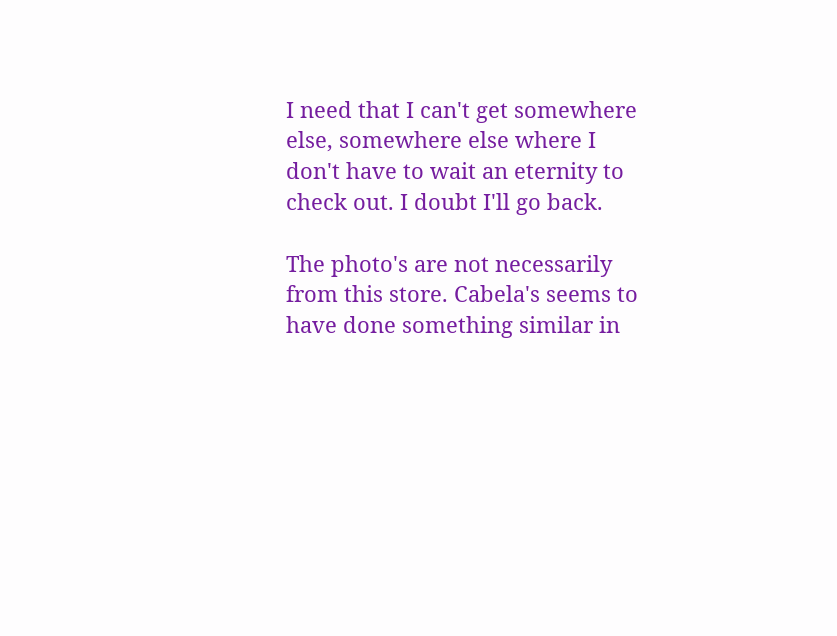I need that I can't get somewhere else, somewhere else where I don't have to wait an eternity to check out. I doubt I'll go back.

The photo's are not necessarily from this store. Cabela's seems to have done something similar in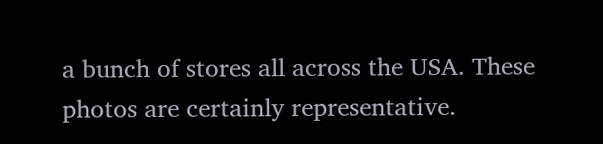a bunch of stores all across the USA. These photos are certainly representative.